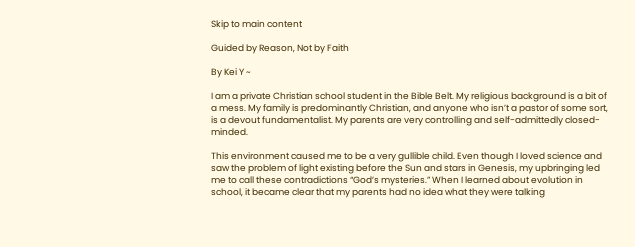Skip to main content

Guided by Reason, Not by Faith

By Kei Y ~

I am a private Christian school student in the Bible Belt. My religious background is a bit of a mess. My family is predominantly Christian, and anyone who isn’t a pastor of some sort, is a devout fundamentalist. My parents are very controlling and self-admittedly closed-minded.

This environment caused me to be a very gullible child. Even though I loved science and saw the problem of light existing before the Sun and stars in Genesis, my upbringing led me to call these contradictions “God’s mysteries.” When I learned about evolution in school, it became clear that my parents had no idea what they were talking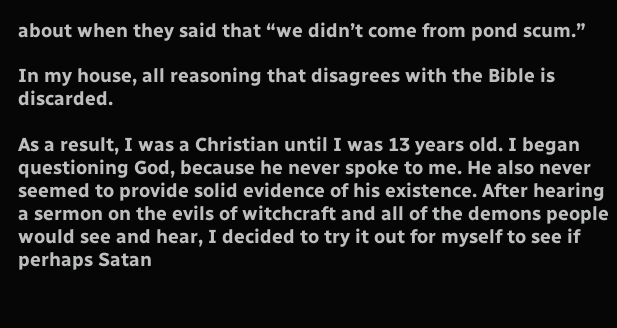about when they said that “we didn’t come from pond scum.”

In my house, all reasoning that disagrees with the Bible is discarded.

As a result, I was a Christian until I was 13 years old. I began questioning God, because he never spoke to me. He also never seemed to provide solid evidence of his existence. After hearing a sermon on the evils of witchcraft and all of the demons people would see and hear, I decided to try it out for myself to see if perhaps Satan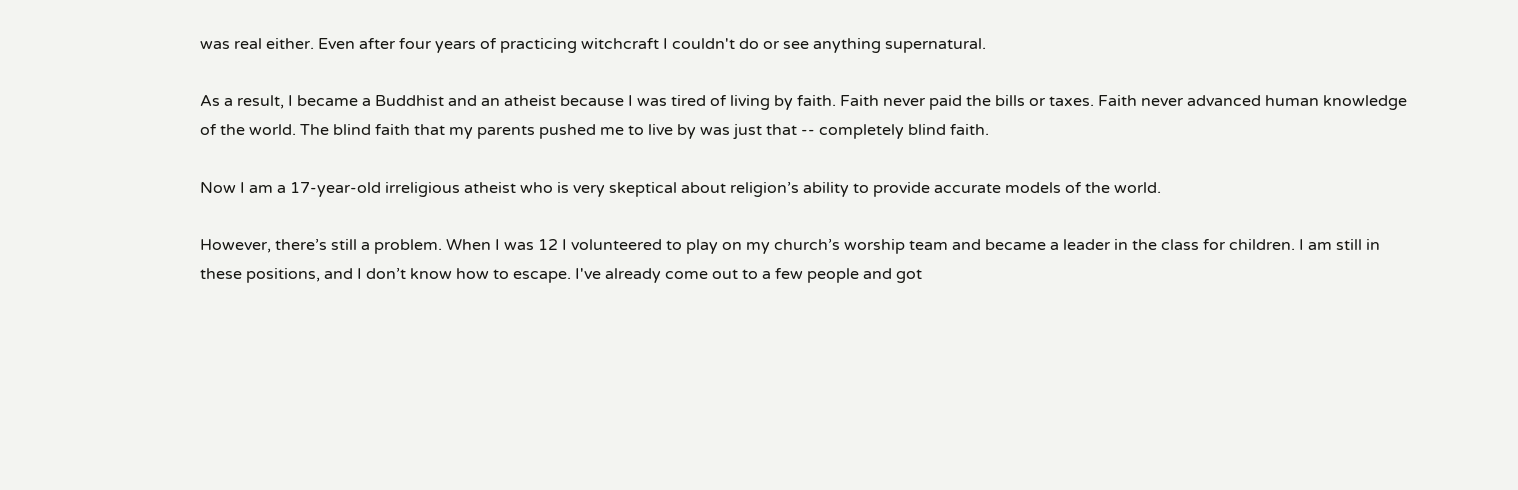was real either. Even after four years of practicing witchcraft I couldn't do or see anything supernatural.

As a result, I became a Buddhist and an atheist because I was tired of living by faith. Faith never paid the bills or taxes. Faith never advanced human knowledge of the world. The blind faith that my parents pushed me to live by was just that -- completely blind faith.

Now I am a 17-year-old irreligious atheist who is very skeptical about religion’s ability to provide accurate models of the world.

However, there’s still a problem. When I was 12 I volunteered to play on my church’s worship team and became a leader in the class for children. I am still in these positions, and I don’t know how to escape. I've already come out to a few people and got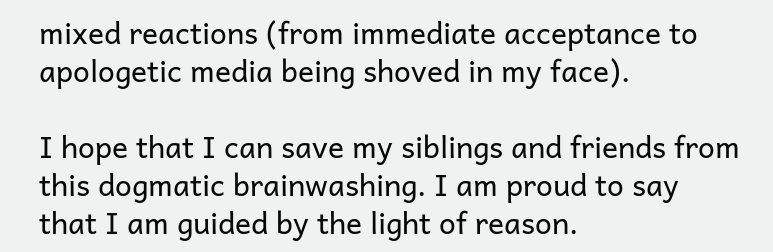mixed reactions (from immediate acceptance to apologetic media being shoved in my face).

I hope that I can save my siblings and friends from this dogmatic brainwashing. I am proud to say that I am guided by the light of reason.